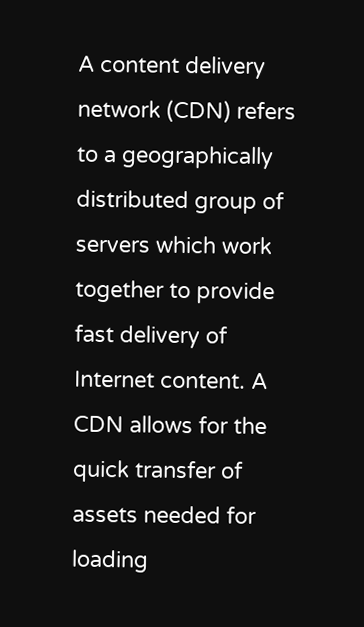A content delivery network (CDN) refers to a geographically distributed group of servers which work together to provide fast delivery of Internet content. A CDN allows for the quick transfer of assets needed for loading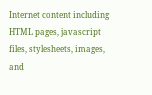Internet content including HTML pages, javascript files, stylesheets, images, and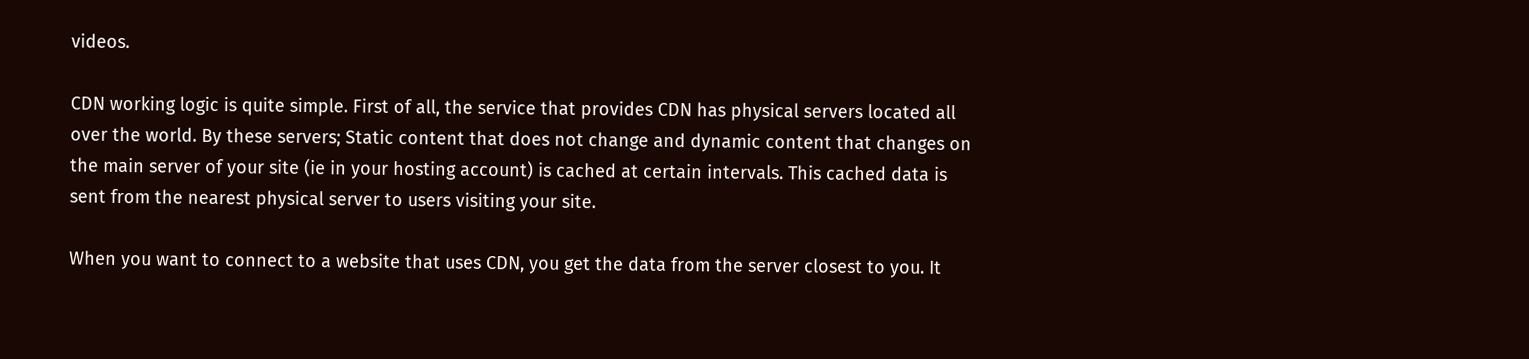videos.

CDN working logic is quite simple. First of all, the service that provides CDN has physical servers located all over the world. By these servers; Static content that does not change and dynamic content that changes on the main server of your site (ie in your hosting account) is cached at certain intervals. This cached data is sent from the nearest physical server to users visiting your site.

When you want to connect to a website that uses CDN, you get the data from the server closest to you. It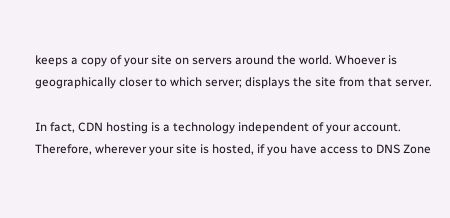keeps a copy of your site on servers around the world. Whoever is geographically closer to which server; displays the site from that server.

In fact, CDN hosting is a technology independent of your account. Therefore, wherever your site is hosted, if you have access to DNS Zone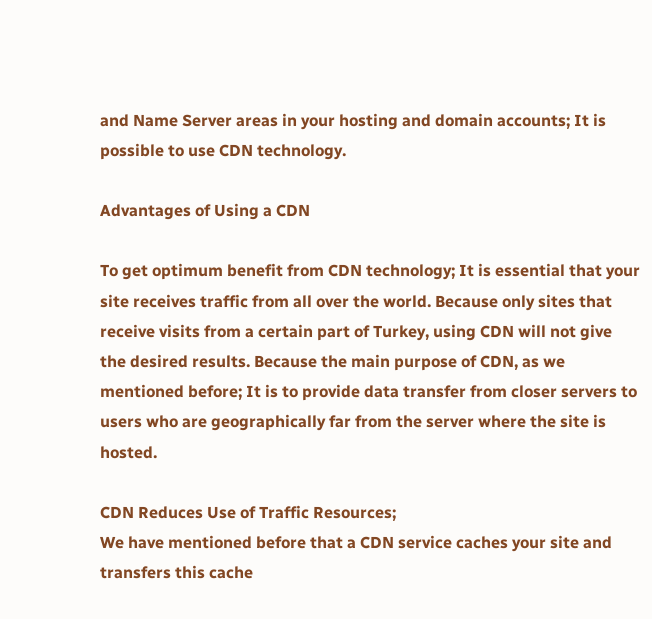and Name Server areas in your hosting and domain accounts; It is possible to use CDN technology.

Advantages of Using a CDN

To get optimum benefit from CDN technology; It is essential that your site receives traffic from all over the world. Because only sites that receive visits from a certain part of Turkey, using CDN will not give the desired results. Because the main purpose of CDN, as we mentioned before; It is to provide data transfer from closer servers to users who are geographically far from the server where the site is hosted.

CDN Reduces Use of Traffic Resources;
We have mentioned before that a CDN service caches your site and transfers this cache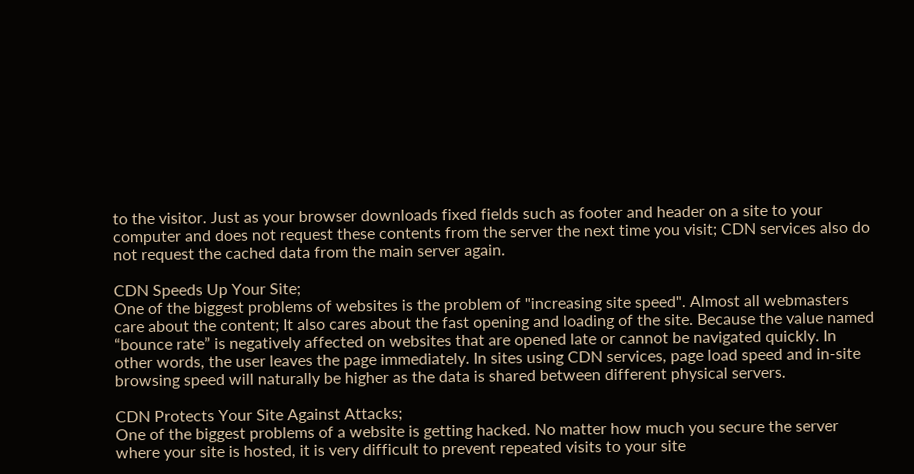to the visitor. Just as your browser downloads fixed fields such as footer and header on a site to your computer and does not request these contents from the server the next time you visit; CDN services also do not request the cached data from the main server again.

CDN Speeds Up Your Site;
One of the biggest problems of websites is the problem of "increasing site speed". Almost all webmasters care about the content; It also cares about the fast opening and loading of the site. Because the value named “bounce rate” is negatively affected on websites that are opened late or cannot be navigated quickly. In other words, the user leaves the page immediately. In sites using CDN services, page load speed and in-site browsing speed will naturally be higher as the data is shared between different physical servers.

CDN Protects Your Site Against Attacks;
One of the biggest problems of a website is getting hacked. No matter how much you secure the server where your site is hosted, it is very difficult to prevent repeated visits to your site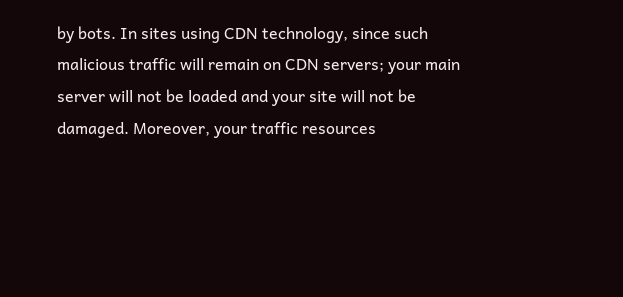by bots. In sites using CDN technology, since such malicious traffic will remain on CDN servers; your main server will not be loaded and your site will not be damaged. Moreover, your traffic resources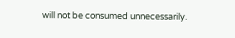will not be consumed unnecessarily.